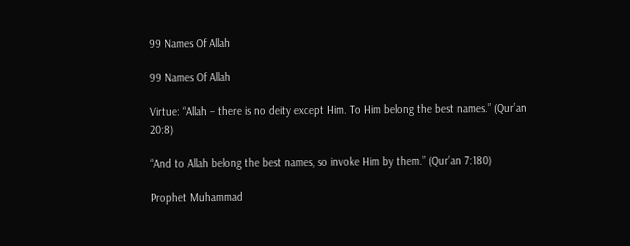99 Names Of Allah

99 Names Of Allah

Virtue: “Allah – there is no deity except Him. To Him belong the best names.” (Qur’an 20:8)

“And to Allah belong the best names, so invoke Him by them.” (Qur’an 7:180)

Prophet Muhammad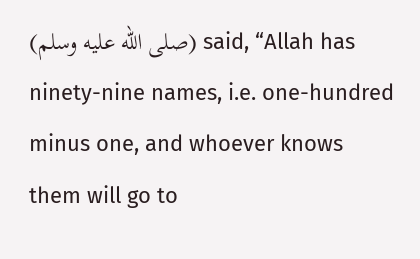(صلى الله عليه وسلم) said, “Allah has ninety-nine names, i.e. one-hundred minus one, and whoever knows them will go to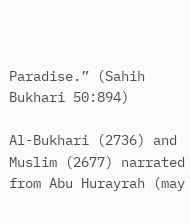Paradise.” (Sahih Bukhari 50:894)

Al-Bukhari (2736) and Muslim (2677) narrated from Abu Hurayrah (may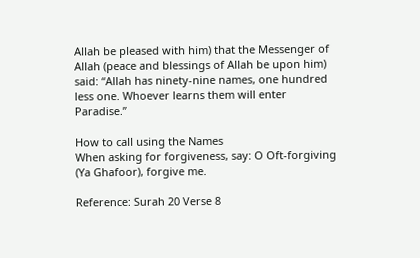Allah be pleased with him) that the Messenger of Allah (peace and blessings of Allah be upon him) said: “Allah has ninety-nine names, one hundred less one. Whoever learns them will enter Paradise.”

How to call using the Names
When asking for forgiveness, say: O Oft-forgiving (Ya Ghafoor), forgive me.

Reference: Surah 20 Verse 8